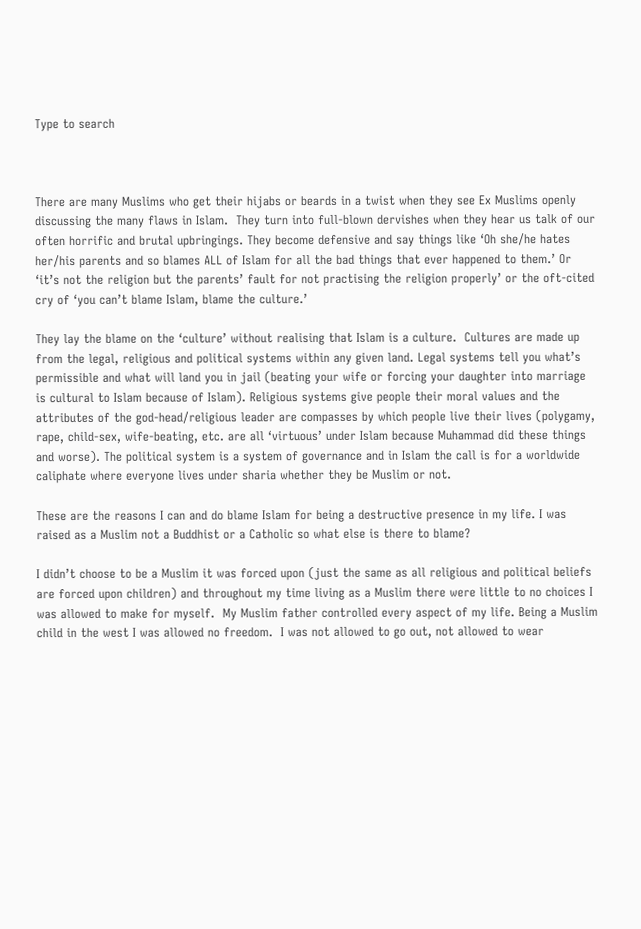Type to search



There are many Muslims who get their hijabs or beards in a twist when they see Ex Muslims openly discussing the many flaws in Islam.  They turn into full-blown dervishes when they hear us talk of our often horrific and brutal upbringings. They become defensive and say things like ‘Oh she/he hates her/his parents and so blames ALL of Islam for all the bad things that ever happened to them.’ Or ‘it’s not the religion but the parents’ fault for not practising the religion properly’ or the oft-cited cry of ‘you can’t blame Islam, blame the culture.’

They lay the blame on the ‘culture’ without realising that Islam is a culture.  Cultures are made up from the legal, religious and political systems within any given land. Legal systems tell you what’s permissible and what will land you in jail (beating your wife or forcing your daughter into marriage is cultural to Islam because of Islam). Religious systems give people their moral values and the attributes of the god-head/religious leader are compasses by which people live their lives (polygamy, rape, child-sex, wife-beating, etc. are all ‘virtuous’ under Islam because Muhammad did these things and worse). The political system is a system of governance and in Islam the call is for a worldwide caliphate where everyone lives under sharia whether they be Muslim or not.

These are the reasons I can and do blame Islam for being a destructive presence in my life. I was raised as a Muslim not a Buddhist or a Catholic so what else is there to blame?

I didn’t choose to be a Muslim it was forced upon (just the same as all religious and political beliefs are forced upon children) and throughout my time living as a Muslim there were little to no choices I was allowed to make for myself.  My Muslim father controlled every aspect of my life. Being a Muslim child in the west I was allowed no freedom.  I was not allowed to go out, not allowed to wear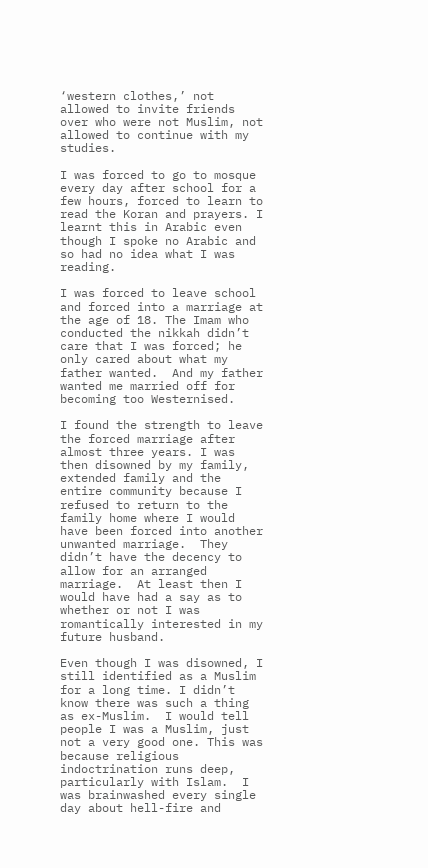‘western clothes,’ not allowed to invite friends over who were not Muslim, not allowed to continue with my studies.

I was forced to go to mosque every day after school for a few hours, forced to learn to read the Koran and prayers. I learnt this in Arabic even though I spoke no Arabic and so had no idea what I was reading.

I was forced to leave school and forced into a marriage at the age of 18. The Imam who conducted the nikkah didn’t care that I was forced; he only cared about what my father wanted.  And my father wanted me married off for becoming too Westernised.

I found the strength to leave the forced marriage after almost three years. I was then disowned by my family, extended family and the entire community because I refused to return to the family home where I would have been forced into another unwanted marriage.  They didn’t have the decency to allow for an arranged marriage.  At least then I would have had a say as to whether or not I was romantically interested in my future husband.

Even though I was disowned, I still identified as a Muslim for a long time. I didn’t know there was such a thing as ex-Muslim.  I would tell people I was a Muslim, just not a very good one. This was because religious indoctrination runs deep, particularly with Islam.  I was brainwashed every single day about hell-fire and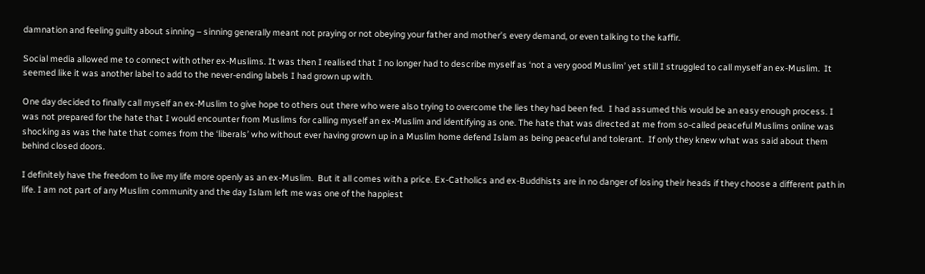damnation and feeling guilty about sinning – sinning generally meant not praying or not obeying your father and mother’s every demand, or even talking to the kaffir.

Social media allowed me to connect with other ex-Muslims. It was then I realised that I no longer had to describe myself as ‘not a very good Muslim’ yet still I struggled to call myself an ex-Muslim.  It seemed like it was another label to add to the never-ending labels I had grown up with.

One day decided to finally call myself an ex-Muslim to give hope to others out there who were also trying to overcome the lies they had been fed.  I had assumed this would be an easy enough process. I was not prepared for the hate that I would encounter from Muslims for calling myself an ex-Muslim and identifying as one. The hate that was directed at me from so-called peaceful Muslims online was shocking as was the hate that comes from the ‘liberals’ who without ever having grown up in a Muslim home defend Islam as being peaceful and tolerant.  If only they knew what was said about them behind closed doors.

I definitely have the freedom to live my life more openly as an ex-Muslim.  But it all comes with a price. Ex-Catholics and ex-Buddhists are in no danger of losing their heads if they choose a different path in life. I am not part of any Muslim community and the day Islam left me was one of the happiest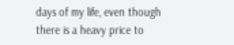days of my life, even though there is a heavy price to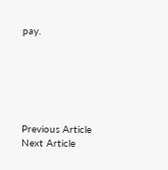pay.






Previous Article
Next Article